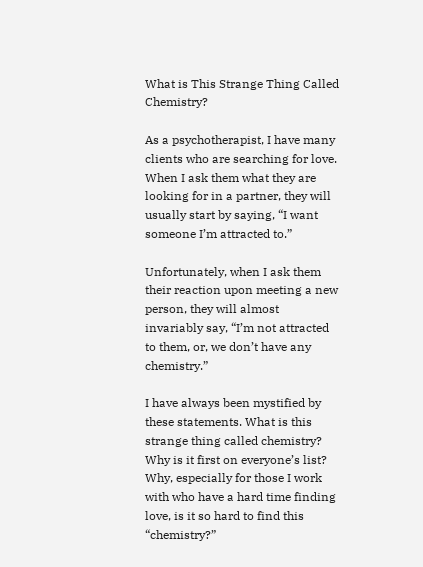What is This Strange Thing Called Chemistry?

As a psychotherapist, I have many clients who are searching for love. When I ask them what they are looking for in a partner, they will usually start by saying, “I want someone I’m attracted to.”

Unfortunately, when I ask them their reaction upon meeting a new person, they will almost invariably say, “I’m not attracted to them, or, we don’t have any chemistry.”

I have always been mystified by these statements. What is this strange thing called chemistry? Why is it first on everyone’s list? Why, especially for those I work with who have a hard time finding love, is it so hard to find this “chemistry?”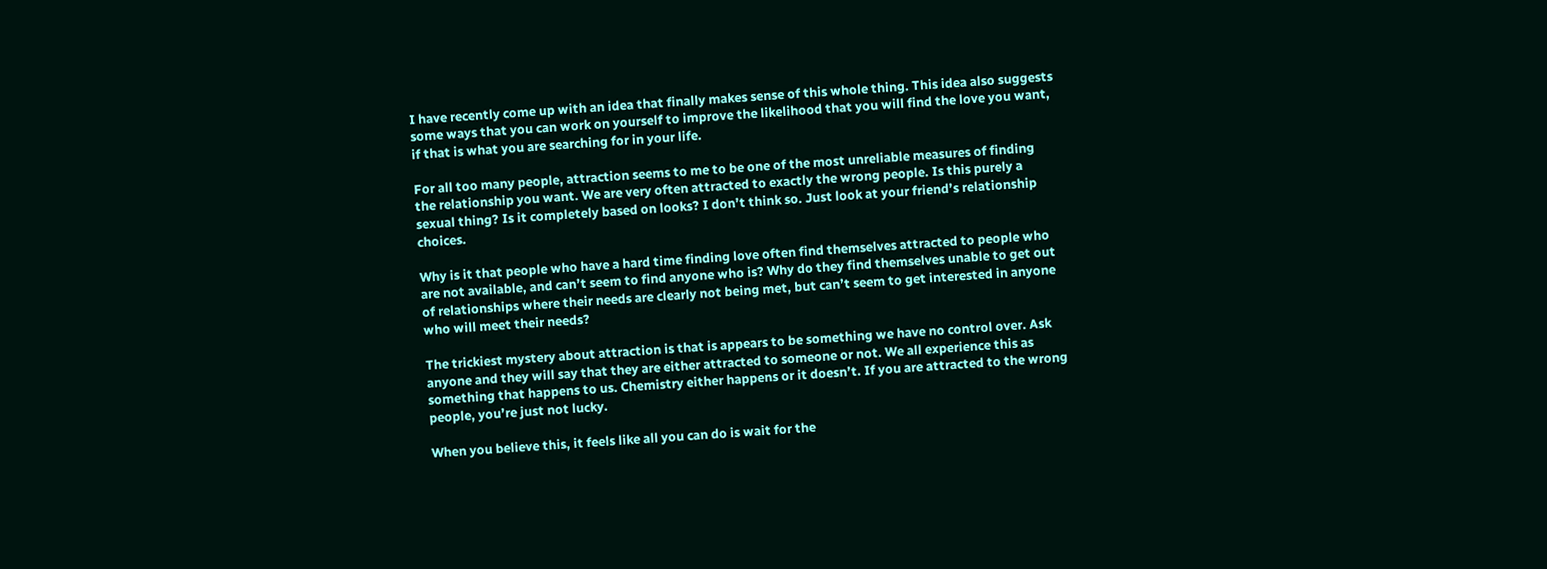I have recently come up with an idea that finally makes sense of this whole thing. This idea also suggests some ways that you can work on yourself to improve the likelihood that you will find the love you want, if that is what you are searching for in your life.

For all too many people, attraction seems to me to be one of the most unreliable measures of finding the relationship you want. We are very often attracted to exactly the wrong people. Is this purely a sexual thing? Is it completely based on looks? I don’t think so. Just look at your friend’s relationship choices.

Why is it that people who have a hard time finding love often find themselves attracted to people who are not available, and can’t seem to find anyone who is? Why do they find themselves unable to get out of relationships where their needs are clearly not being met, but can’t seem to get interested in anyone who will meet their needs?

The trickiest mystery about attraction is that is appears to be something we have no control over. Ask anyone and they will say that they are either attracted to someone or not. We all experience this as something that happens to us. Chemistry either happens or it doesn’t. If you are attracted to the wrong people, you’re just not lucky.

When you believe this, it feels like all you can do is wait for the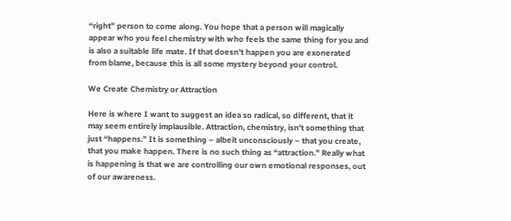“right” person to come along. You hope that a person will magically appear who you feel chemistry with who feels the same thing for you and is also a suitable life mate. If that doesn’t happen you are exonerated from blame, because this is all some mystery beyond your control.

We Create Chemistry or Attraction

Here is where I want to suggest an idea so radical, so different, that it may seem entirely implausible. Attraction, chemistry, isn’t something that just “happens.” It is something – albeit unconsciously – that you create, that you make happen. There is no such thing as “attraction.” Really what is happening is that we are controlling our own emotional responses, out of our awareness.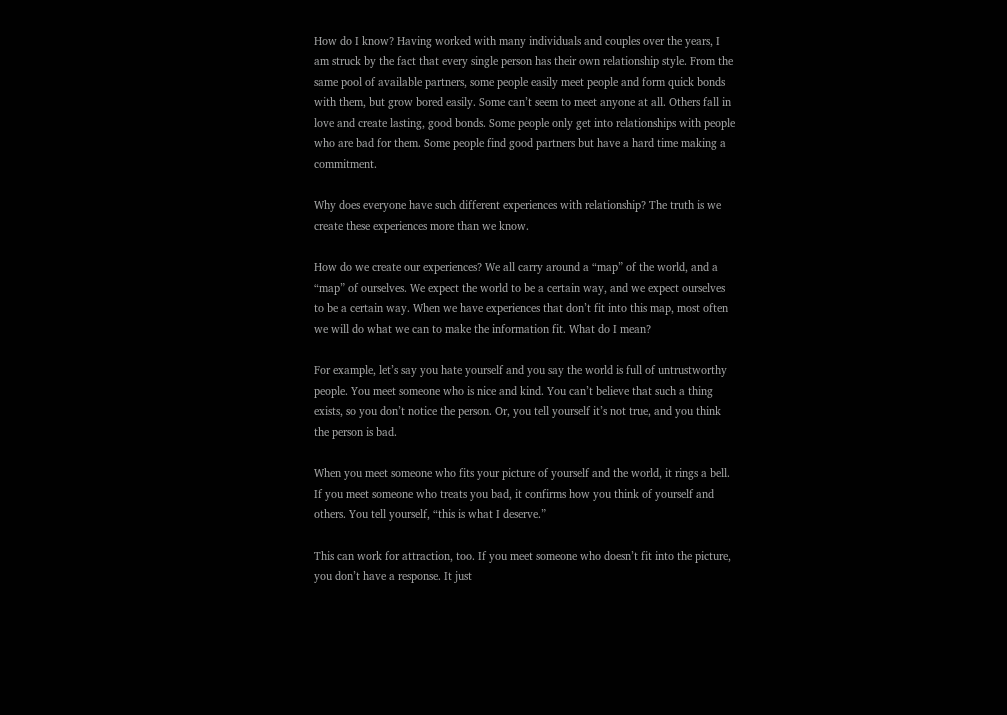How do I know? Having worked with many individuals and couples over the years, I am struck by the fact that every single person has their own relationship style. From the same pool of available partners, some people easily meet people and form quick bonds with them, but grow bored easily. Some can’t seem to meet anyone at all. Others fall in love and create lasting, good bonds. Some people only get into relationships with people who are bad for them. Some people find good partners but have a hard time making a commitment.

Why does everyone have such different experiences with relationship? The truth is we create these experiences more than we know.

How do we create our experiences? We all carry around a “map” of the world, and a “map” of ourselves. We expect the world to be a certain way, and we expect ourselves to be a certain way. When we have experiences that don’t fit into this map, most often we will do what we can to make the information fit. What do I mean?

For example, let’s say you hate yourself and you say the world is full of untrustworthy people. You meet someone who is nice and kind. You can’t believe that such a thing exists, so you don’t notice the person. Or, you tell yourself it’s not true, and you think the person is bad.

When you meet someone who fits your picture of yourself and the world, it rings a bell. If you meet someone who treats you bad, it confirms how you think of yourself and others. You tell yourself, “this is what I deserve.”

This can work for attraction, too. If you meet someone who doesn’t fit into the picture, you don’t have a response. It just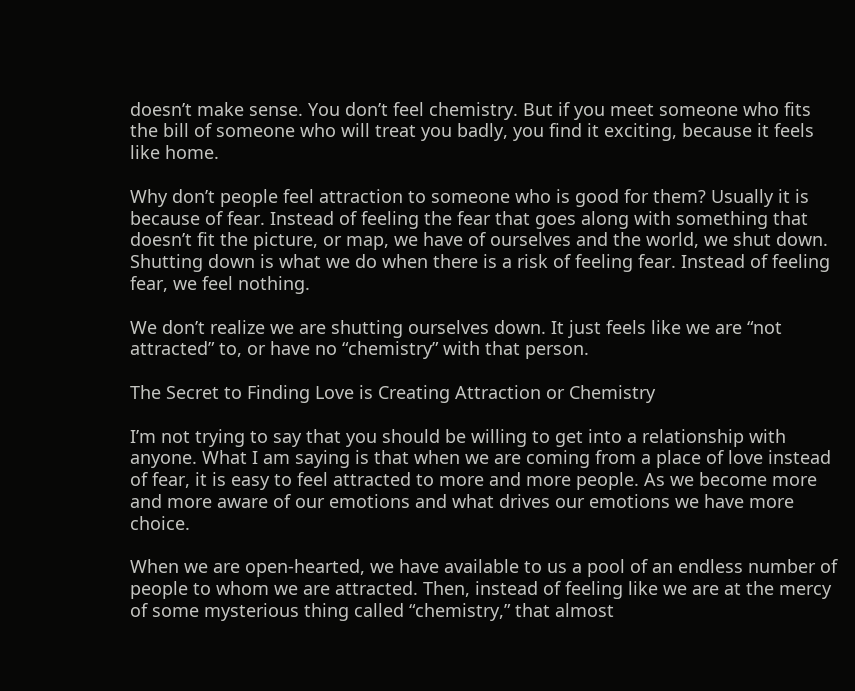doesn’t make sense. You don’t feel chemistry. But if you meet someone who fits the bill of someone who will treat you badly, you find it exciting, because it feels like home.

Why don’t people feel attraction to someone who is good for them? Usually it is because of fear. Instead of feeling the fear that goes along with something that doesn’t fit the picture, or map, we have of ourselves and the world, we shut down. Shutting down is what we do when there is a risk of feeling fear. Instead of feeling fear, we feel nothing.

We don’t realize we are shutting ourselves down. It just feels like we are “not attracted” to, or have no “chemistry” with that person.

The Secret to Finding Love is Creating Attraction or Chemistry

I’m not trying to say that you should be willing to get into a relationship with anyone. What I am saying is that when we are coming from a place of love instead of fear, it is easy to feel attracted to more and more people. As we become more and more aware of our emotions and what drives our emotions we have more choice.

When we are open-hearted, we have available to us a pool of an endless number of people to whom we are attracted. Then, instead of feeling like we are at the mercy of some mysterious thing called “chemistry,” that almost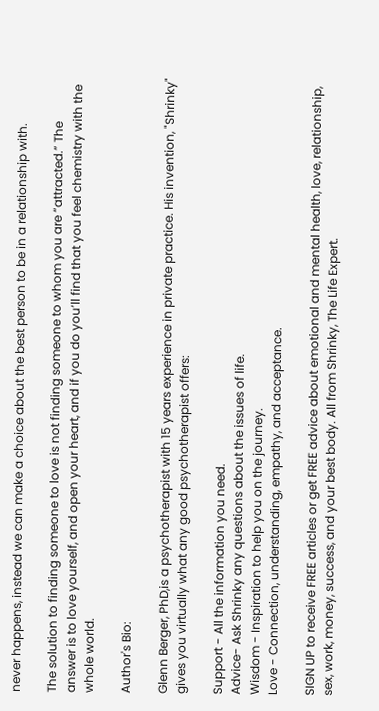never happens, instead we can make a choice about the best person to be in a relationship with.

The solution to finding someone to love is not finding someone to whom you are “attracted.” The answer is to love yourself, and open your heart, and if you do you’ll find that you feel chemistry with the whole world.

Author's Bio:

Glenn Berger, PhD,is a psychotherapist with 15 years experience in private practice. His invention, "Shrinky" gives you virtually what any good psychotherapist offers:

Support - All the information you need.
Advice- Ask Shrinky any questions about the issues of life.
Wisdom - Inspiration to help you on the journey.
Love - Connection, understanding, empathy, and acceptance.

SIGN UP to receive FREE articles or get FREE advice about emotional and mental health, love, relationship, sex, work, money, success, and your best body. All from Shrinky, The Life Expert.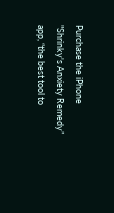Purchase the iPhone "Shrinky's Anxiety Remedy” app, “the best tool to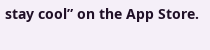stay cool” on the App Store.